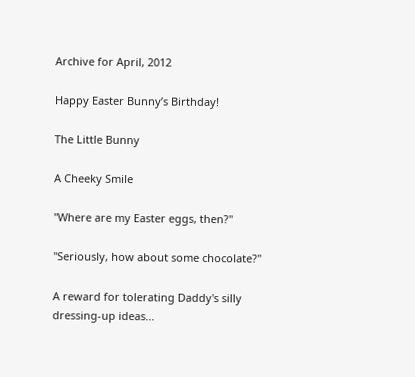Archive for April, 2012

Happy Easter Bunny’s Birthday!

The Little Bunny

A Cheeky Smile

"Where are my Easter eggs, then?"

"Seriously, how about some chocolate?"

A reward for tolerating Daddy's silly dressing-up ideas...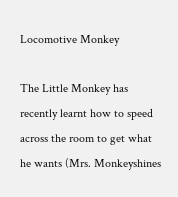Locomotive Monkey

The Little Monkey has recently learnt how to speed across the room to get what he wants (Mrs. Monkeyshines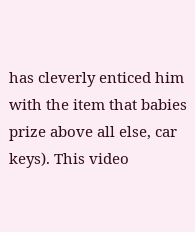has cleverly enticed him with the item that babies prize above all else, car keys). This video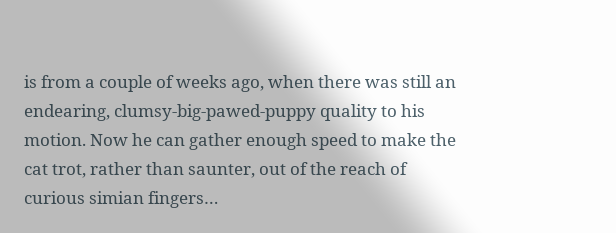is from a couple of weeks ago, when there was still an endearing, clumsy-big-pawed-puppy quality to his motion. Now he can gather enough speed to make the cat trot, rather than saunter, out of the reach of curious simian fingers…